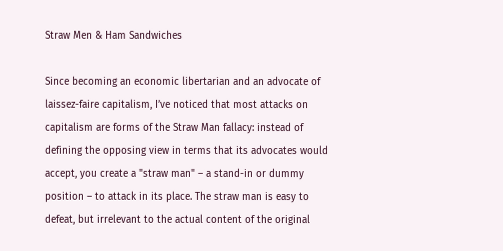Straw Men & Ham Sandwiches

Since becoming an economic libertarian and an advocate of laissez-faire capitalism, I’ve noticed that most attacks on capitalism are forms of the Straw Man fallacy: instead of defining the opposing view in terms that its advocates would accept, you create a "straw man" – a stand-in or dummy position – to attack in its place. The straw man is easy to defeat, but irrelevant to the actual content of the original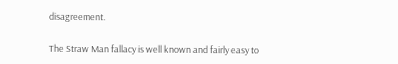disagreement.

The Straw Man fallacy is well known and fairly easy to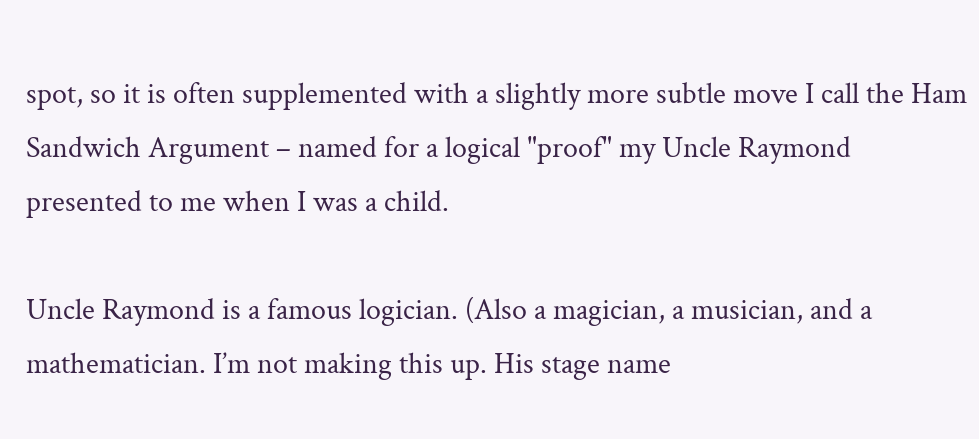spot, so it is often supplemented with a slightly more subtle move I call the Ham Sandwich Argument – named for a logical "proof" my Uncle Raymond presented to me when I was a child.

Uncle Raymond is a famous logician. (Also a magician, a musician, and a mathematician. I’m not making this up. His stage name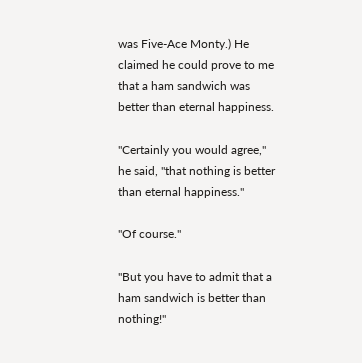was Five-Ace Monty.) He claimed he could prove to me that a ham sandwich was better than eternal happiness.

"Certainly you would agree," he said, "that nothing is better than eternal happiness."

"Of course."

"But you have to admit that a ham sandwich is better than nothing!"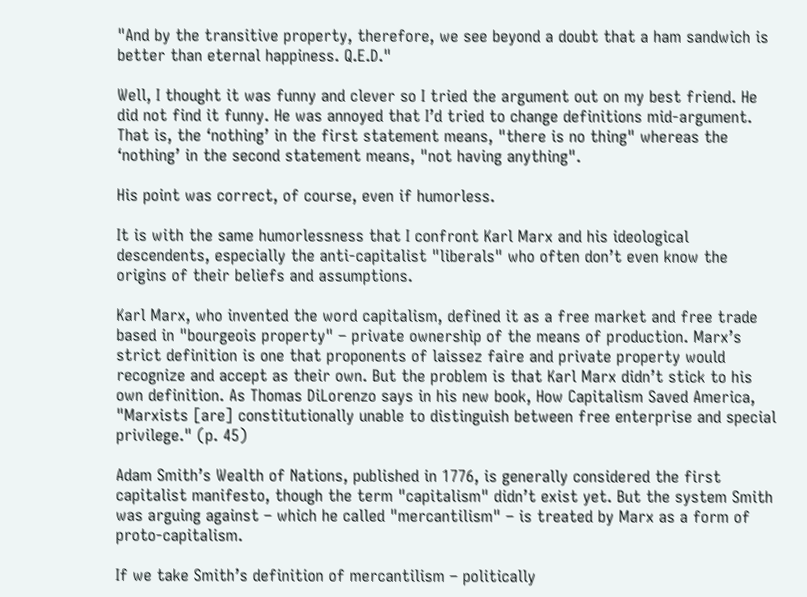"And by the transitive property, therefore, we see beyond a doubt that a ham sandwich is better than eternal happiness. Q.E.D."

Well, I thought it was funny and clever so I tried the argument out on my best friend. He did not find it funny. He was annoyed that I’d tried to change definitions mid-argument. That is, the ‘nothing’ in the first statement means, "there is no thing" whereas the ‘nothing’ in the second statement means, "not having anything".

His point was correct, of course, even if humorless.

It is with the same humorlessness that I confront Karl Marx and his ideological descendents, especially the anti-capitalist "liberals" who often don’t even know the origins of their beliefs and assumptions.

Karl Marx, who invented the word capitalism, defined it as a free market and free trade based in "bourgeois property" – private ownership of the means of production. Marx’s strict definition is one that proponents of laissez faire and private property would recognize and accept as their own. But the problem is that Karl Marx didn’t stick to his own definition. As Thomas DiLorenzo says in his new book, How Capitalism Saved America, "Marxists [are] constitutionally unable to distinguish between free enterprise and special privilege." (p. 45)

Adam Smith’s Wealth of Nations, published in 1776, is generally considered the first capitalist manifesto, though the term "capitalism" didn’t exist yet. But the system Smith was arguing against – which he called "mercantilism" – is treated by Marx as a form of proto-capitalism.

If we take Smith’s definition of mercantilism – politically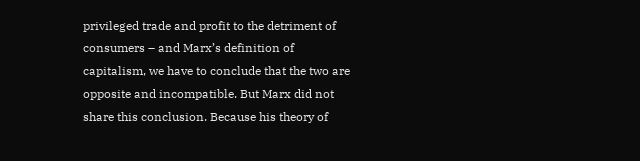privileged trade and profit to the detriment of consumers – and Marx’s definition of capitalism, we have to conclude that the two are opposite and incompatible. But Marx did not share this conclusion. Because his theory of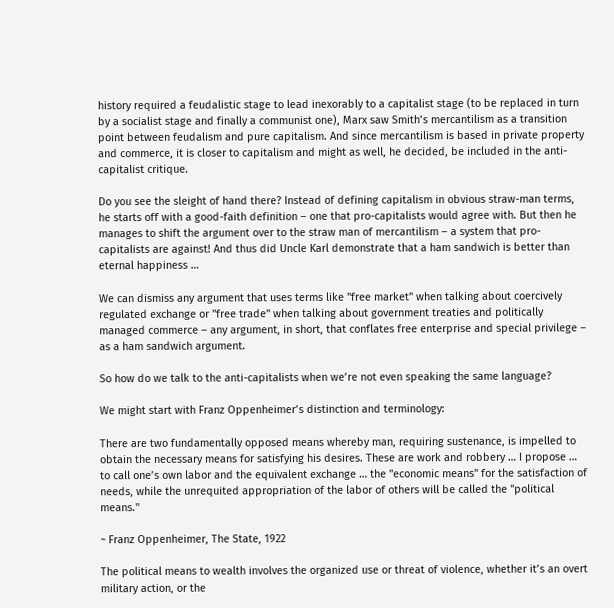history required a feudalistic stage to lead inexorably to a capitalist stage (to be replaced in turn by a socialist stage and finally a communist one), Marx saw Smith’s mercantilism as a transition point between feudalism and pure capitalism. And since mercantilism is based in private property and commerce, it is closer to capitalism and might as well, he decided, be included in the anti-capitalist critique.

Do you see the sleight of hand there? Instead of defining capitalism in obvious straw-man terms, he starts off with a good-faith definition – one that pro-capitalists would agree with. But then he manages to shift the argument over to the straw man of mercantilism – a system that pro-capitalists are against! And thus did Uncle Karl demonstrate that a ham sandwich is better than eternal happiness …

We can dismiss any argument that uses terms like "free market" when talking about coercively regulated exchange or "free trade" when talking about government treaties and politically managed commerce – any argument, in short, that conflates free enterprise and special privilege – as a ham sandwich argument.

So how do we talk to the anti-capitalists when we’re not even speaking the same language?

We might start with Franz Oppenheimer’s distinction and terminology:

There are two fundamentally opposed means whereby man, requiring sustenance, is impelled to obtain the necessary means for satisfying his desires. These are work and robbery … I propose … to call one’s own labor and the equivalent exchange … the "economic means" for the satisfaction of needs, while the unrequited appropriation of the labor of others will be called the "political means."

~ Franz Oppenheimer, The State, 1922

The political means to wealth involves the organized use or threat of violence, whether it’s an overt military action, or the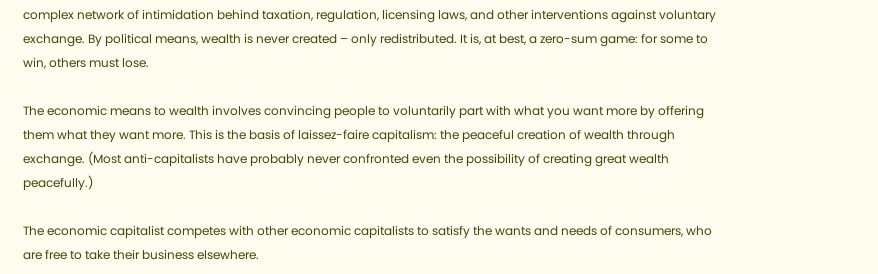complex network of intimidation behind taxation, regulation, licensing laws, and other interventions against voluntary exchange. By political means, wealth is never created – only redistributed. It is, at best, a zero-sum game: for some to win, others must lose.

The economic means to wealth involves convincing people to voluntarily part with what you want more by offering them what they want more. This is the basis of laissez-faire capitalism: the peaceful creation of wealth through exchange. (Most anti-capitalists have probably never confronted even the possibility of creating great wealth peacefully.)

The economic capitalist competes with other economic capitalists to satisfy the wants and needs of consumers, who are free to take their business elsewhere.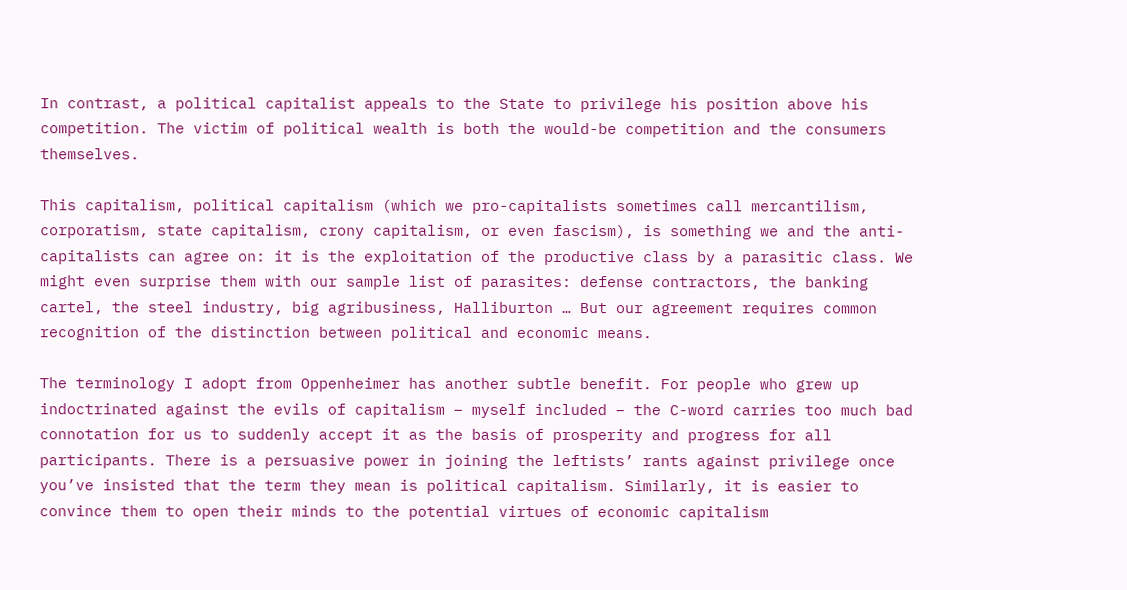In contrast, a political capitalist appeals to the State to privilege his position above his competition. The victim of political wealth is both the would-be competition and the consumers themselves.

This capitalism, political capitalism (which we pro-capitalists sometimes call mercantilism, corporatism, state capitalism, crony capitalism, or even fascism), is something we and the anti-capitalists can agree on: it is the exploitation of the productive class by a parasitic class. We might even surprise them with our sample list of parasites: defense contractors, the banking cartel, the steel industry, big agribusiness, Halliburton … But our agreement requires common recognition of the distinction between political and economic means.

The terminology I adopt from Oppenheimer has another subtle benefit. For people who grew up indoctrinated against the evils of capitalism – myself included – the C-word carries too much bad connotation for us to suddenly accept it as the basis of prosperity and progress for all participants. There is a persuasive power in joining the leftists’ rants against privilege once you’ve insisted that the term they mean is political capitalism. Similarly, it is easier to convince them to open their minds to the potential virtues of economic capitalism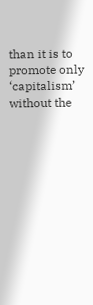than it is to promote only ‘capitalism’ without the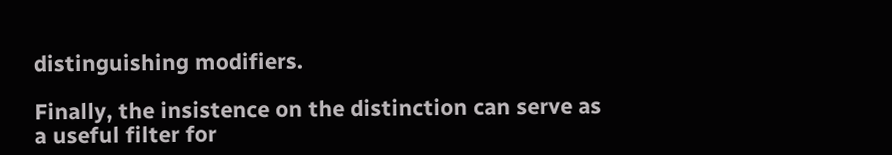distinguishing modifiers.

Finally, the insistence on the distinction can serve as a useful filter for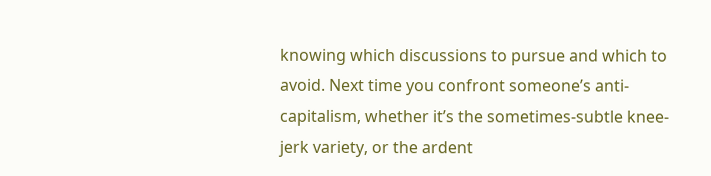knowing which discussions to pursue and which to avoid. Next time you confront someone’s anti-capitalism, whether it’s the sometimes-subtle knee-jerk variety, or the ardent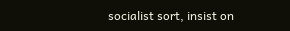socialist sort, insist on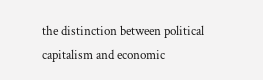the distinction between political capitalism and economic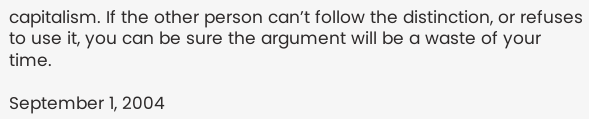capitalism. If the other person can’t follow the distinction, or refuses to use it, you can be sure the argument will be a waste of your time.

September 1, 2004